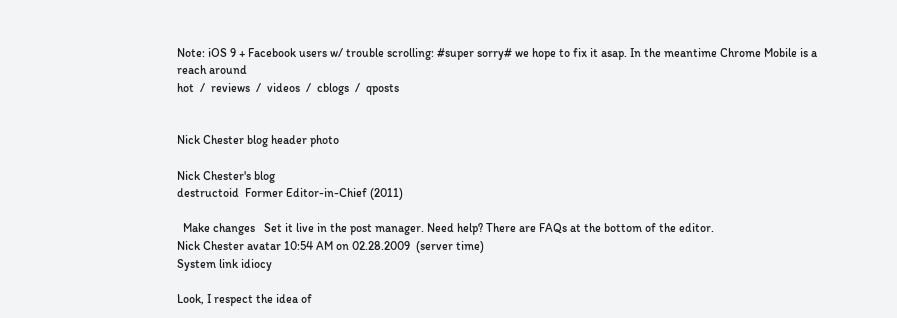Note: iOS 9 + Facebook users w/ trouble scrolling: #super sorry# we hope to fix it asap. In the meantime Chrome Mobile is a reach around
hot  /  reviews  /  videos  /  cblogs  /  qposts


Nick Chester blog header photo

Nick Chester's blog
destructoid  Former Editor-in-Chief (2011)

  Make changes   Set it live in the post manager. Need help? There are FAQs at the bottom of the editor.
Nick Chester avatar 10:54 AM on 02.28.2009  (server time)
System link idiocy

Look, I respect the idea of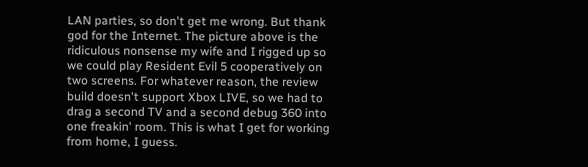LAN parties, so don't get me wrong. But thank god for the Internet. The picture above is the ridiculous nonsense my wife and I rigged up so we could play Resident Evil 5 cooperatively on two screens. For whatever reason, the review build doesn't support Xbox LIVE, so we had to drag a second TV and a second debug 360 into one freakin' room. This is what I get for working from home, I guess.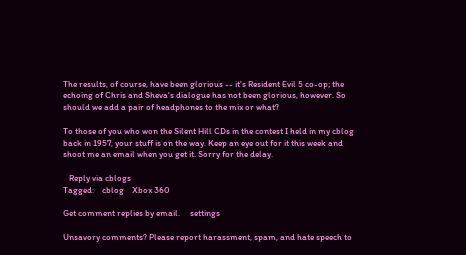The results, of course, have been glorious -- it's Resident Evil 5 co-op; the echoing of Chris and Sheva's dialogue has not been glorious, however. So should we add a pair of headphones to the mix or what?

To those of you who won the Silent Hill CDs in the contest I held in my cblog back in 1957, your stuff is on the way. Keep an eye out for it this week and shoot me an email when you get it. Sorry for the delay.

   Reply via cblogs
Tagged:    cblog    Xbox 360

Get comment replies by email.     settings

Unsavory comments? Please report harassment, spam, and hate speech to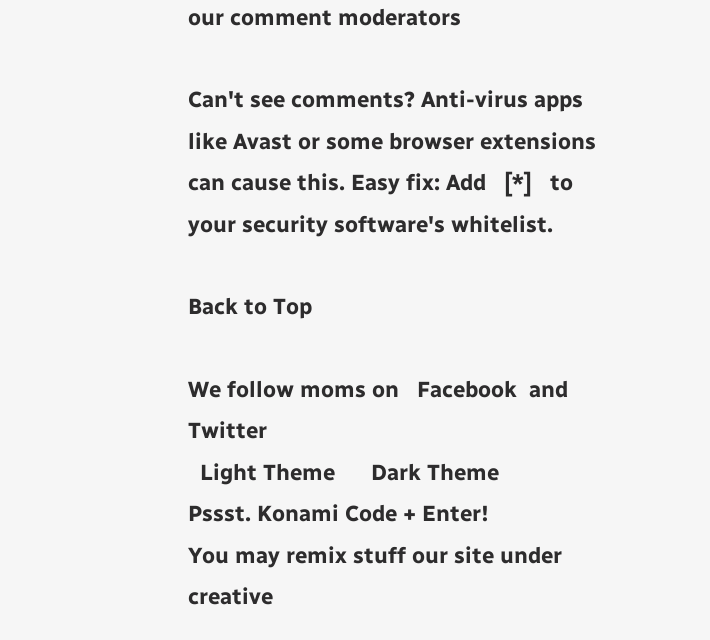our comment moderators

Can't see comments? Anti-virus apps like Avast or some browser extensions can cause this. Easy fix: Add   [*]   to your security software's whitelist.

Back to Top

We follow moms on   Facebook  and   Twitter
  Light Theme      Dark Theme
Pssst. Konami Code + Enter!
You may remix stuff our site under creative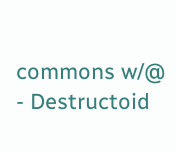commons w/@
- Destructoid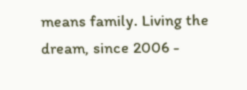means family. Living the dream, since 2006 -